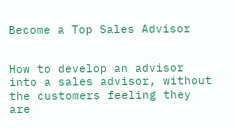Become a Top Sales Advisor


How to develop an advisor into a sales advisor, without the customers feeling they are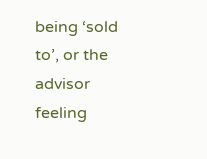being ‘sold to’, or the advisor feeling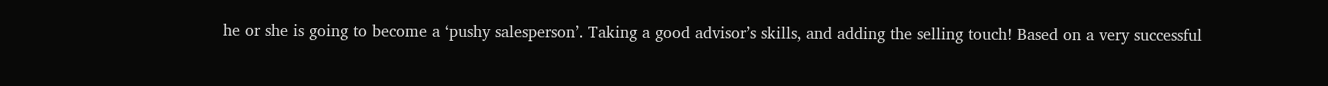he or she is going to become a ‘pushy salesperson’. Taking a good advisor’s skills, and adding the selling touch! Based on a very successful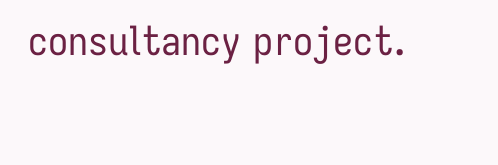consultancy project.